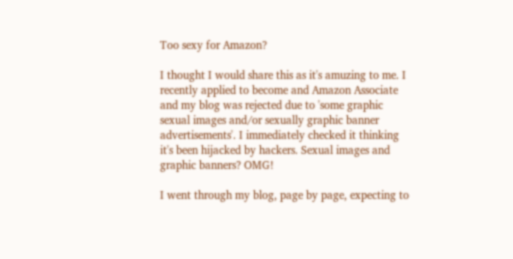Too sexy for Amazon?

I thought I would share this as it's amuzing to me. I recently applied to become and Amazon Associate and my blog was rejected due to 'some graphic sexual images and/or sexually graphic banner advertisements'. I immediately checked it thinking it's been hijacked by hackers. Sexual images and graphic banners? OMG!

I went through my blog, page by page, expecting to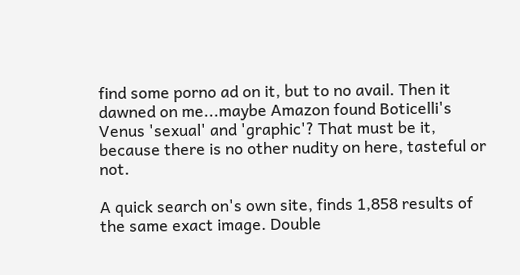find some porno ad on it, but to no avail. Then it dawned on me...maybe Amazon found Boticelli's Venus 'sexual' and 'graphic'? That must be it, because there is no other nudity on here, tasteful or not.

A quick search on's own site, finds 1,858 results of the same exact image. Double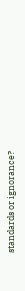standards or ignorance?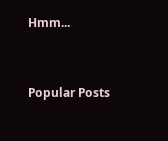Hmm...


Popular Posts